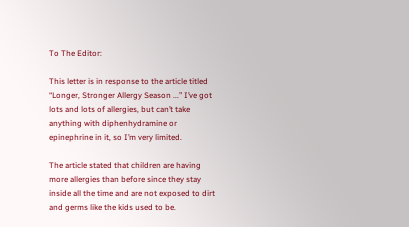To The Editor:

This letter is in response to the article titled “Longer, Stronger Allergy Season ...” I’ve got lots and lots of allergies, but can’t take anything with diphenhydramine or epinephrine in it, so I’m very limited.

The article stated that children are having more allergies than before since they stay inside all the time and are not exposed to dirt and germs like the kids used to be.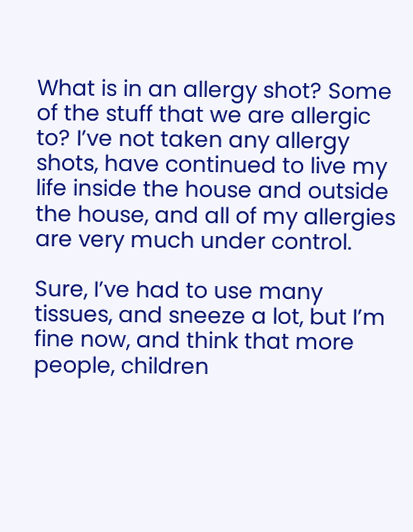What is in an allergy shot? Some of the stuff that we are allergic to? I’ve not taken any allergy shots, have continued to live my life inside the house and outside the house, and all of my allergies are very much under control.

Sure, I’ve had to use many tissues, and sneeze a lot, but I’m fine now, and think that more people, children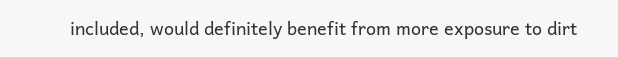included, would definitely benefit from more exposure to dirt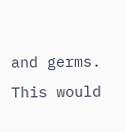and germs. This would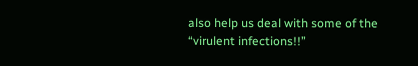also help us deal with some of the “virulent infections!!”